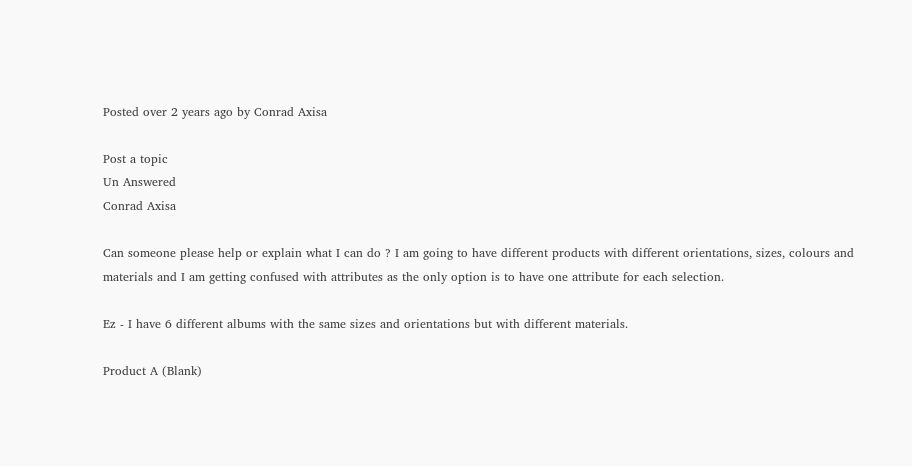Posted over 2 years ago by Conrad Axisa

Post a topic
Un Answered
Conrad Axisa

Can someone please help or explain what I can do ? I am going to have different products with different orientations, sizes, colours and materials and I am getting confused with attributes as the only option is to have one attribute for each selection.

Ez - I have 6 different albums with the same sizes and orientations but with different materials.

Product A (Blank)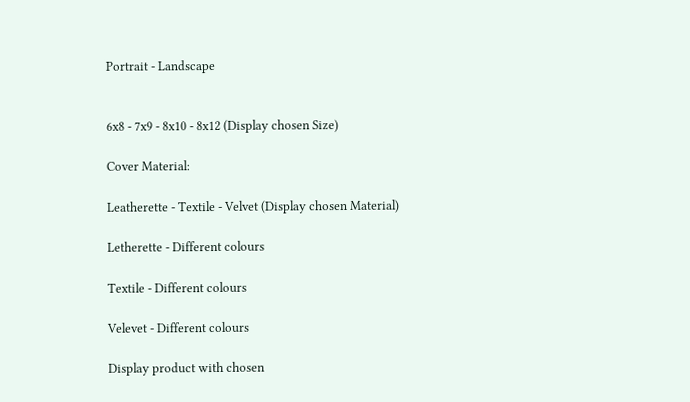Portrait - Landscape


6x8 - 7x9 - 8x10 - 8x12 (Display chosen Size)

Cover Material:

Leatherette - Textile - Velvet (Display chosen Material)

Letherette - Different colours

Textile - Different colours

Velevet - Different colours

Display product with chosen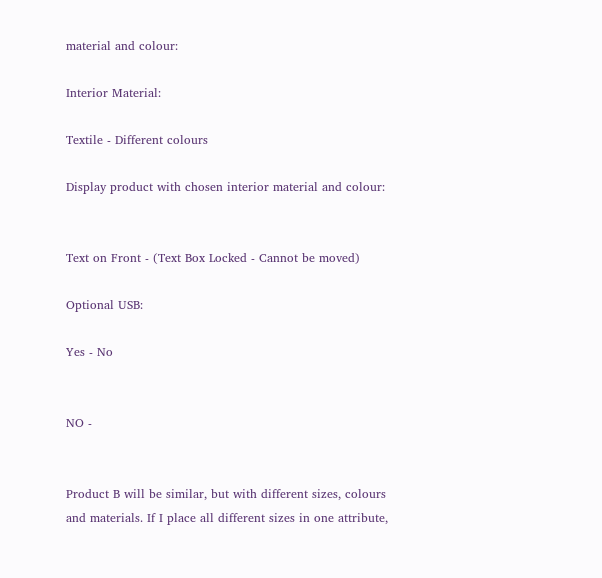material and colour:

Interior Material:

Textile - Different colours

Display product with chosen interior material and colour:


Text on Front - (Text Box Locked - Cannot be moved)

Optional USB:

Yes - No


NO -


Product B will be similar, but with different sizes, colours and materials. If I place all different sizes in one attribute,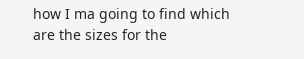how I ma going to find which are the sizes for the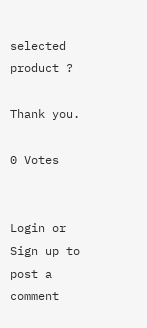selected product ?

Thank you.

0 Votes


Login or Sign up to post a comment